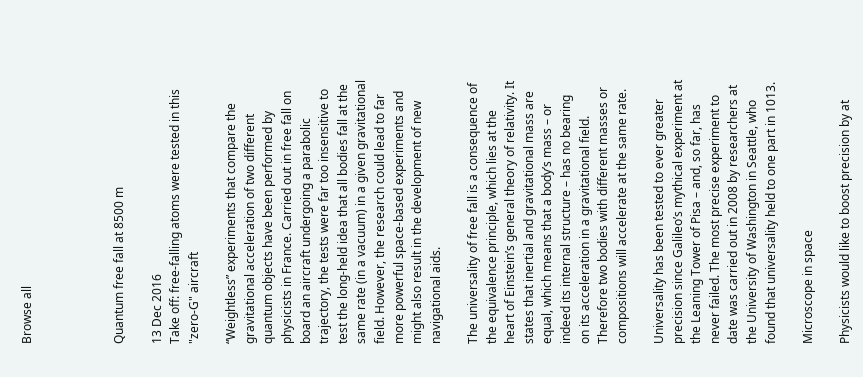Browse all




Quantum free fall at 8500 m

13 Dec 2016
Take off: free-falling atoms were tested in this "zero-G" aircraft

“Weightless” experiments that compare the gravitational acceleration of two different quantum objects have been performed by physicists in France. Carried out in free fall on board an aircraft undergoing a parabolic trajectory, the tests were far too insensitive to test the long-held idea that all bodies fall at the same rate (in a vacuum) in a given gravitational field. However, the research could lead to far more powerful space-based experiments and might also result in the development of new navigational aids.

The universality of free fall is a consequence of the equivalence principle, which lies at the heart of Einstein’s general theory of relativity. It states that inertial and gravitational mass are equal, which means that a body’s mass – or indeed its internal structure – has no bearing on its acceleration in a gravitational field. Therefore two bodies with different masses or compositions will accelerate at the same rate.

Universality has been tested to ever greater precision since Galileo’s mythical experiment at the Leaning Tower of Pisa – and, so far, has never failed. The most precise experiment to date was carried out in 2008 by researchers at the University of Washington in Seattle, who found that universality held to one part in 1013.

Microscope in space

Physicists would like to boost precision by at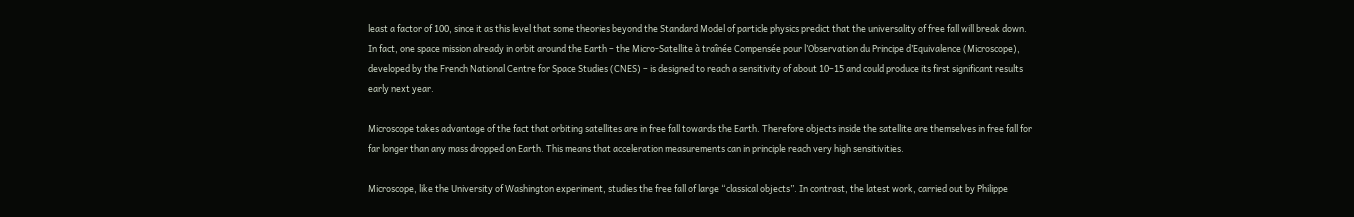least a factor of 100, since it as this level that some theories beyond the Standard Model of particle physics predict that the universality of free fall will break down. In fact, one space mission already in orbit around the Earth – the Micro-Satellite à traînée Compensée pour l’Observation du Principe d’Equivalence (Microscope), developed by the French National Centre for Space Studies (CNES) – is designed to reach a sensitivity of about 10–15 and could produce its first significant results early next year.

Microscope takes advantage of the fact that orbiting satellites are in free fall towards the Earth. Therefore objects inside the satellite are themselves in free fall for far longer than any mass dropped on Earth. This means that acceleration measurements can in principle reach very high sensitivities.

Microscope, like the University of Washington experiment, studies the free fall of large “classical objects”. In contrast, the latest work, carried out by Philippe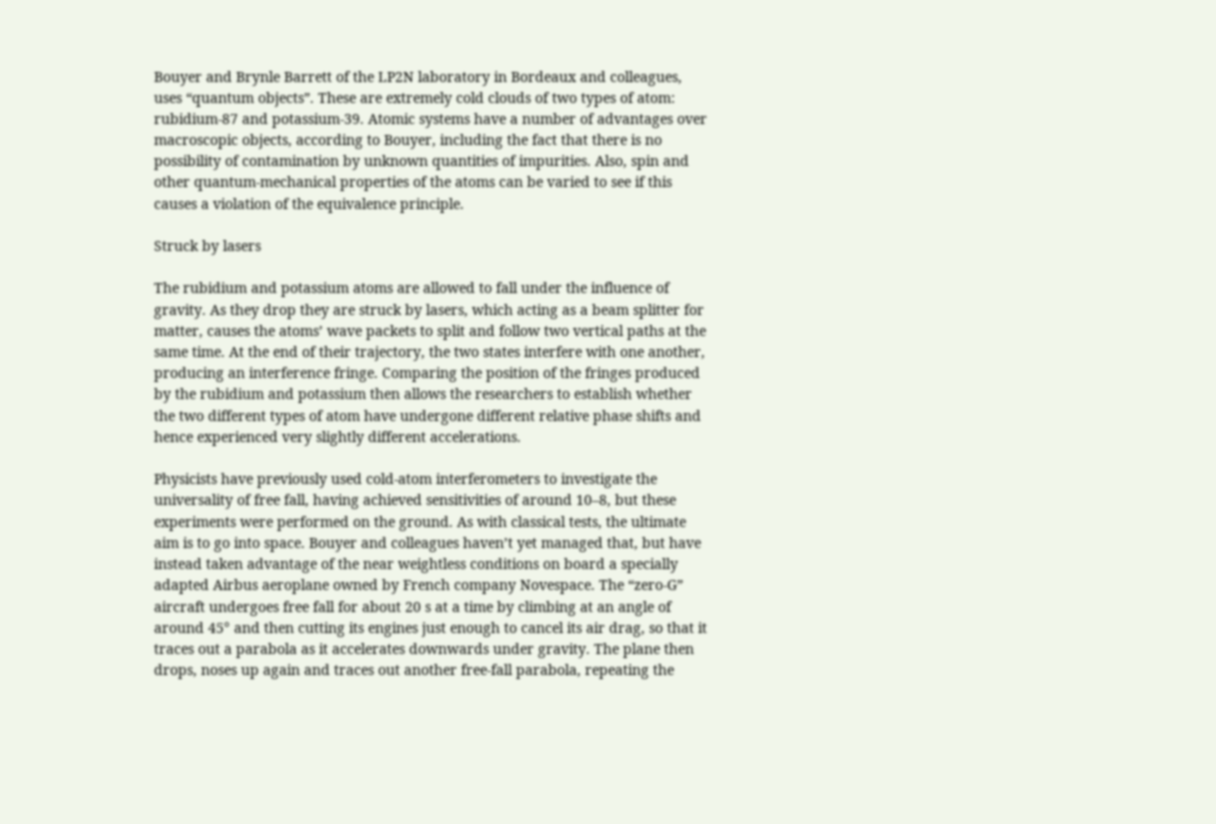Bouyer and Brynle Barrett of the LP2N laboratory in Bordeaux and colleagues, uses “quantum objects”. These are extremely cold clouds of two types of atom: rubidium-87 and potassium-39. Atomic systems have a number of advantages over macroscopic objects, according to Bouyer, including the fact that there is no possibility of contamination by unknown quantities of impurities. Also, spin and other quantum-mechanical properties of the atoms can be varied to see if this causes a violation of the equivalence principle.

Struck by lasers

The rubidium and potassium atoms are allowed to fall under the influence of gravity. As they drop they are struck by lasers, which acting as a beam splitter for matter, causes the atoms’ wave packets to split and follow two vertical paths at the same time. At the end of their trajectory, the two states interfere with one another, producing an interference fringe. Comparing the position of the fringes produced by the rubidium and potassium then allows the researchers to establish whether the two different types of atom have undergone different relative phase shifts and hence experienced very slightly different accelerations.

Physicists have previously used cold-atom interferometers to investigate the universality of free fall, having achieved sensitivities of around 10–8, but these experiments were performed on the ground. As with classical tests, the ultimate aim is to go into space. Bouyer and colleagues haven’t yet managed that, but have instead taken advantage of the near weightless conditions on board a specially adapted Airbus aeroplane owned by French company Novespace. The “zero-G” aircraft undergoes free fall for about 20 s at a time by climbing at an angle of around 45° and then cutting its engines just enough to cancel its air drag, so that it traces out a parabola as it accelerates downwards under gravity. The plane then drops, noses up again and traces out another free-fall parabola, repeating the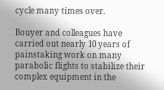cycle many times over.

Bouyer and colleagues have carried out nearly 10 years of painstaking work on many parabolic flights to stabilize their complex equipment in the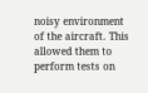noisy environment of the aircraft. This allowed them to perform tests on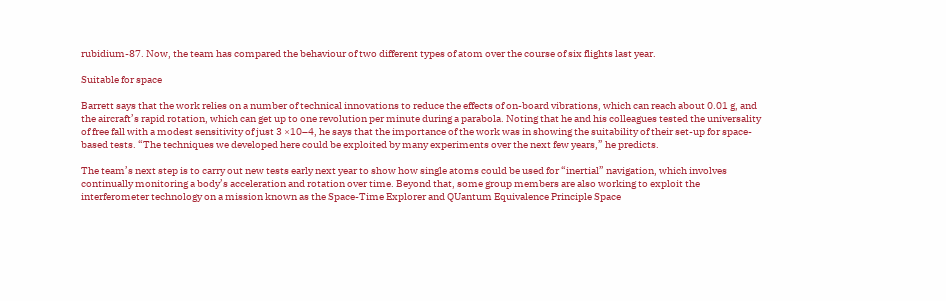rubidium-87. Now, the team has compared the behaviour of two different types of atom over the course of six flights last year.

Suitable for space

Barrett says that the work relies on a number of technical innovations to reduce the effects of on-board vibrations, which can reach about 0.01 g, and the aircraft’s rapid rotation, which can get up to one revolution per minute during a parabola. Noting that he and his colleagues tested the universality of free fall with a modest sensitivity of just 3 ×10–4, he says that the importance of the work was in showing the suitability of their set-up for space-based tests. “The techniques we developed here could be exploited by many experiments over the next few years,” he predicts.

The team’s next step is to carry out new tests early next year to show how single atoms could be used for “inertial” navigation, which involves continually monitoring a body’s acceleration and rotation over time. Beyond that, some group members are also working to exploit the interferometer technology on a mission known as the Space-Time Explorer and QUantum Equivalence Principle Space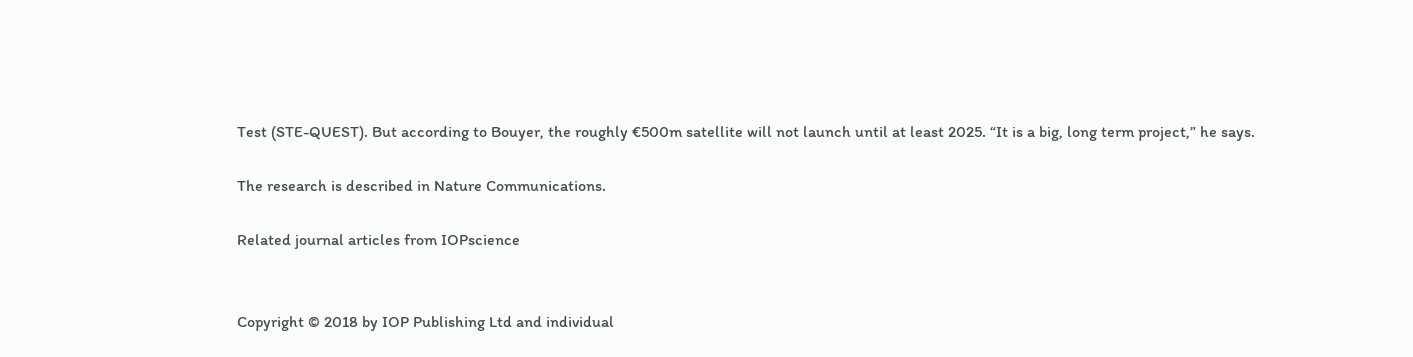Test (STE-QUEST). But according to Bouyer, the roughly €500m satellite will not launch until at least 2025. “It is a big, long term project,” he says.

The research is described in Nature Communications.

Related journal articles from IOPscience


Copyright © 2018 by IOP Publishing Ltd and individual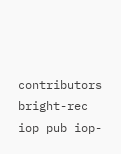contributors
bright-rec iop pub iop-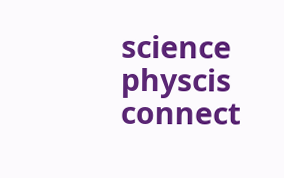science physcis connect